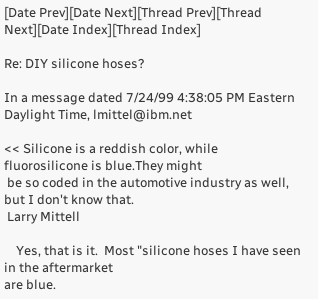[Date Prev][Date Next][Thread Prev][Thread Next][Date Index][Thread Index]

Re: DIY silicone hoses?

In a message dated 7/24/99 4:38:05 PM Eastern Daylight Time, lmittel@ibm.net

<< Silicone is a reddish color, while fluorosilicone is blue.They might
 be so coded in the automotive industry as well, but I don't know that.
 Larry Mittell

    Yes, that is it.  Most "silicone hoses I have seen in the aftermarket
are blue.